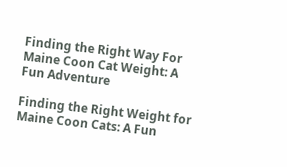Finding the Right Way For Maine Coon Cat Weight: A Fun Adventure

Finding the Right Weight for Maine Coon Cats: A Fun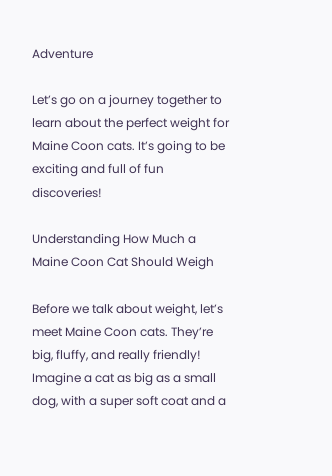Adventure

Let’s go on a journey together to learn about the perfect weight for Maine Coon cats. It’s going to be exciting and full of fun discoveries!

Understanding How Much a Maine Coon Cat Should Weigh

Before we talk about weight, let’s meet Maine Coon cats. They’re big, fluffy, and really friendly! Imagine a cat as big as a small dog, with a super soft coat and a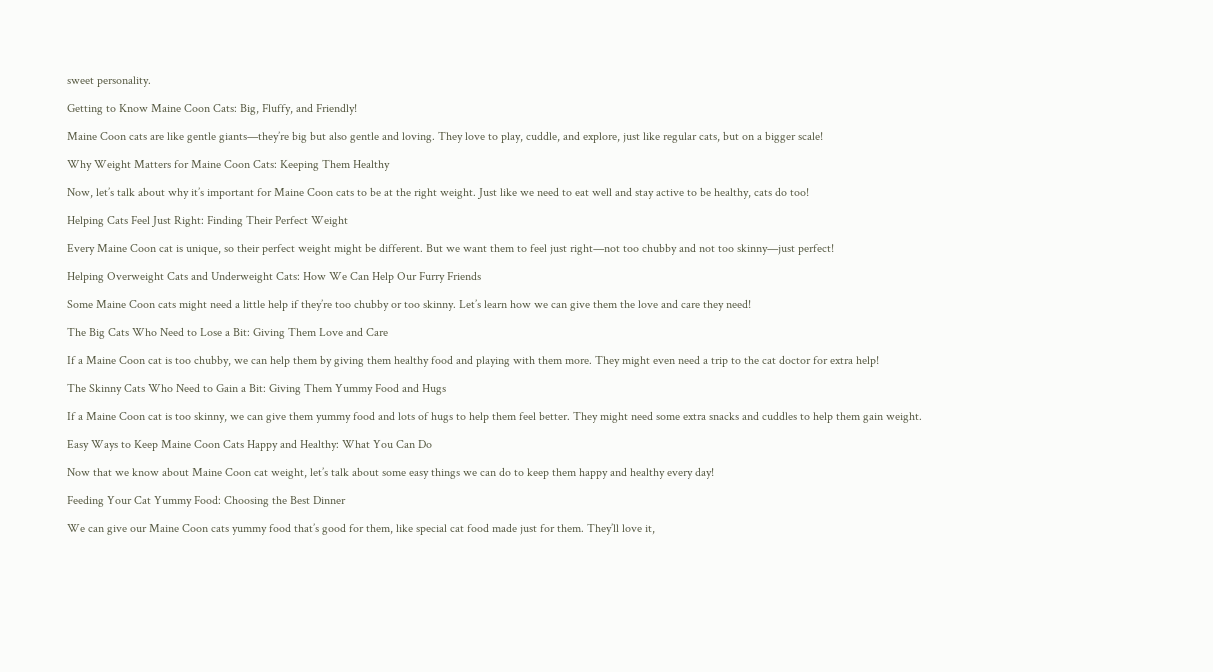sweet personality.

Getting to Know Maine Coon Cats: Big, Fluffy, and Friendly!

Maine Coon cats are like gentle giants—they’re big but also gentle and loving. They love to play, cuddle, and explore, just like regular cats, but on a bigger scale!

Why Weight Matters for Maine Coon Cats: Keeping Them Healthy

Now, let’s talk about why it’s important for Maine Coon cats to be at the right weight. Just like we need to eat well and stay active to be healthy, cats do too!

Helping Cats Feel Just Right: Finding Their Perfect Weight

Every Maine Coon cat is unique, so their perfect weight might be different. But we want them to feel just right—not too chubby and not too skinny—just perfect!

Helping Overweight Cats and Underweight Cats: How We Can Help Our Furry Friends

Some Maine Coon cats might need a little help if they’re too chubby or too skinny. Let’s learn how we can give them the love and care they need!

The Big Cats Who Need to Lose a Bit: Giving Them Love and Care

If a Maine Coon cat is too chubby, we can help them by giving them healthy food and playing with them more. They might even need a trip to the cat doctor for extra help!

The Skinny Cats Who Need to Gain a Bit: Giving Them Yummy Food and Hugs

If a Maine Coon cat is too skinny, we can give them yummy food and lots of hugs to help them feel better. They might need some extra snacks and cuddles to help them gain weight.

Easy Ways to Keep Maine Coon Cats Happy and Healthy: What You Can Do

Now that we know about Maine Coon cat weight, let’s talk about some easy things we can do to keep them happy and healthy every day!

Feeding Your Cat Yummy Food: Choosing the Best Dinner

We can give our Maine Coon cats yummy food that’s good for them, like special cat food made just for them. They’ll love it,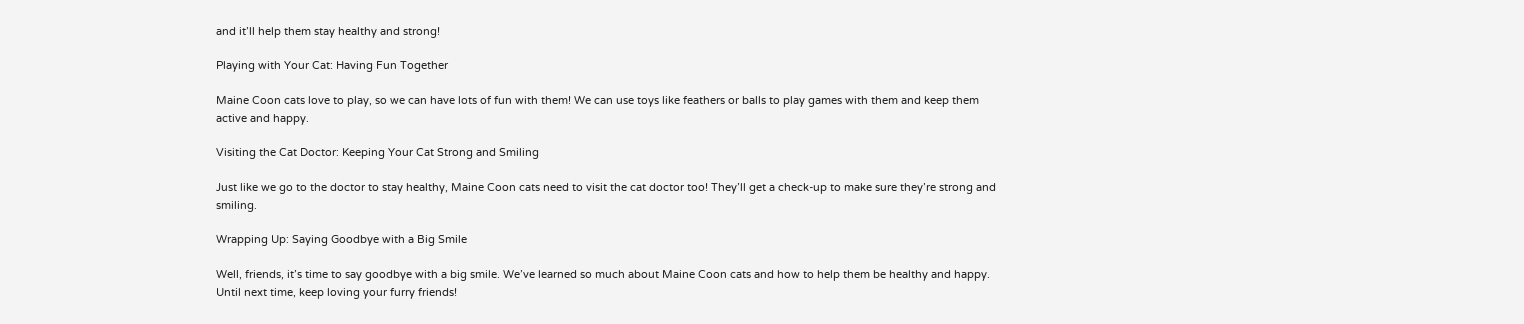and it’ll help them stay healthy and strong!

Playing with Your Cat: Having Fun Together

Maine Coon cats love to play, so we can have lots of fun with them! We can use toys like feathers or balls to play games with them and keep them active and happy.

Visiting the Cat Doctor: Keeping Your Cat Strong and Smiling

Just like we go to the doctor to stay healthy, Maine Coon cats need to visit the cat doctor too! They’ll get a check-up to make sure they’re strong and smiling.

Wrapping Up: Saying Goodbye with a Big Smile

Well, friends, it’s time to say goodbye with a big smile. We’ve learned so much about Maine Coon cats and how to help them be healthy and happy. Until next time, keep loving your furry friends!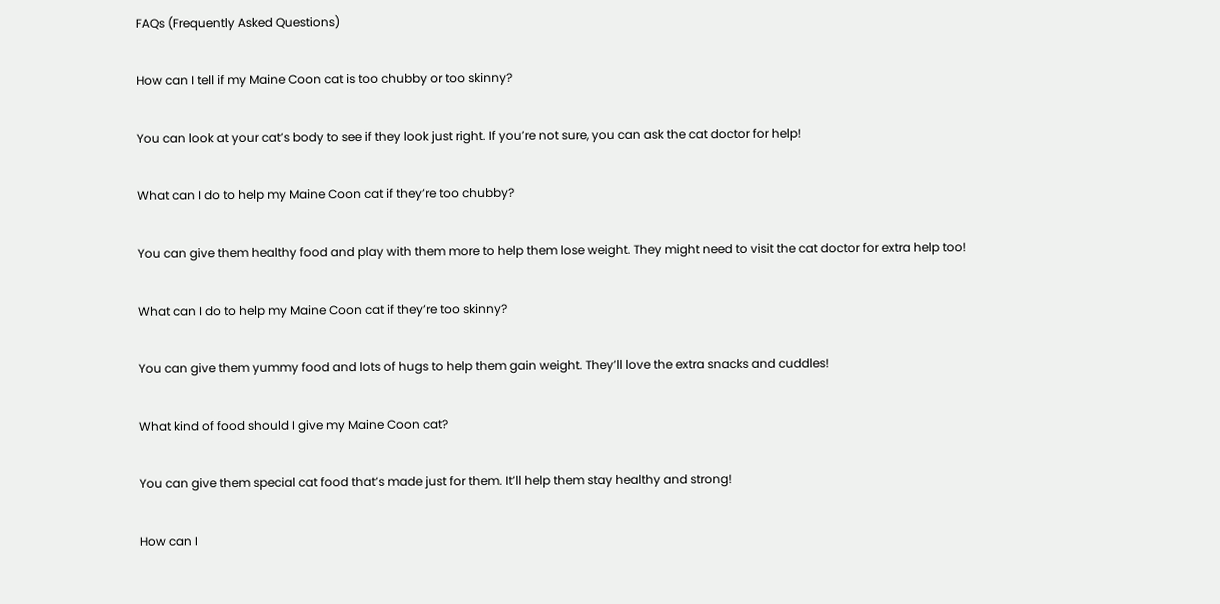FAQs (Frequently Asked Questions)

How can I tell if my Maine Coon cat is too chubby or too skinny?

You can look at your cat’s body to see if they look just right. If you’re not sure, you can ask the cat doctor for help!

What can I do to help my Maine Coon cat if they’re too chubby?

You can give them healthy food and play with them more to help them lose weight. They might need to visit the cat doctor for extra help too!

What can I do to help my Maine Coon cat if they’re too skinny?

You can give them yummy food and lots of hugs to help them gain weight. They’ll love the extra snacks and cuddles!

What kind of food should I give my Maine Coon cat?

You can give them special cat food that’s made just for them. It’ll help them stay healthy and strong!

How can I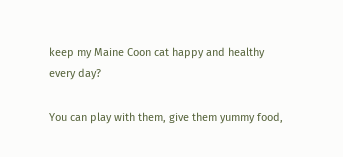keep my Maine Coon cat happy and healthy every day?

You can play with them, give them yummy food,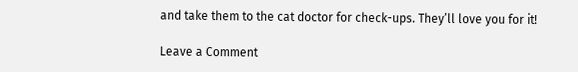and take them to the cat doctor for check-ups. They’ll love you for it!

Leave a Comment